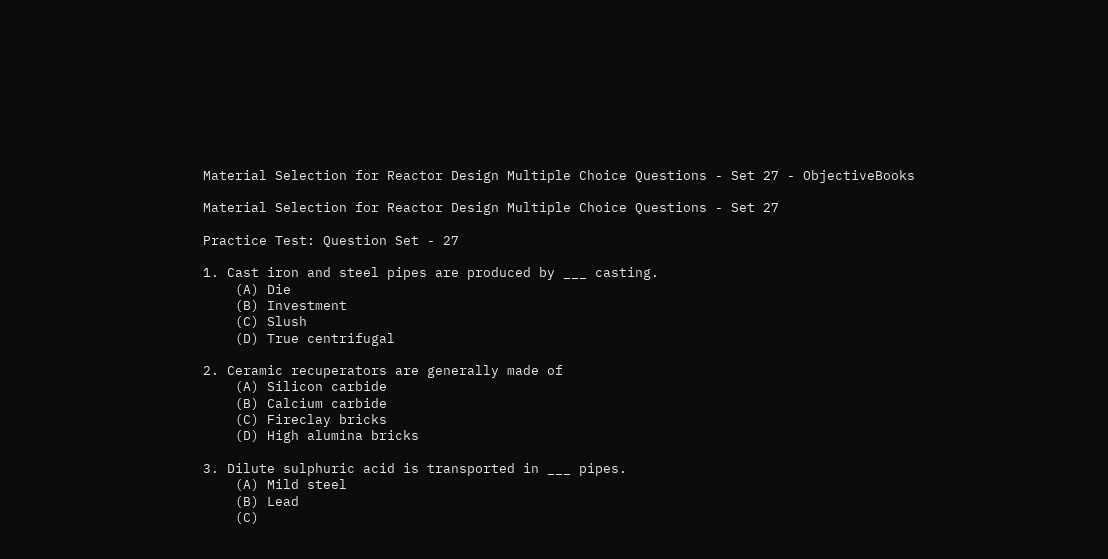Material Selection for Reactor Design Multiple Choice Questions - Set 27 - ObjectiveBooks

Material Selection for Reactor Design Multiple Choice Questions - Set 27

Practice Test: Question Set - 27

1. Cast iron and steel pipes are produced by ___ casting.
    (A) Die
    (B) Investment
    (C) Slush
    (D) True centrifugal

2. Ceramic recuperators are generally made of
    (A) Silicon carbide
    (B) Calcium carbide
    (C) Fireclay bricks
    (D) High alumina bricks

3. Dilute sulphuric acid is transported in ___ pipes.
    (A) Mild steel
    (B) Lead
    (C)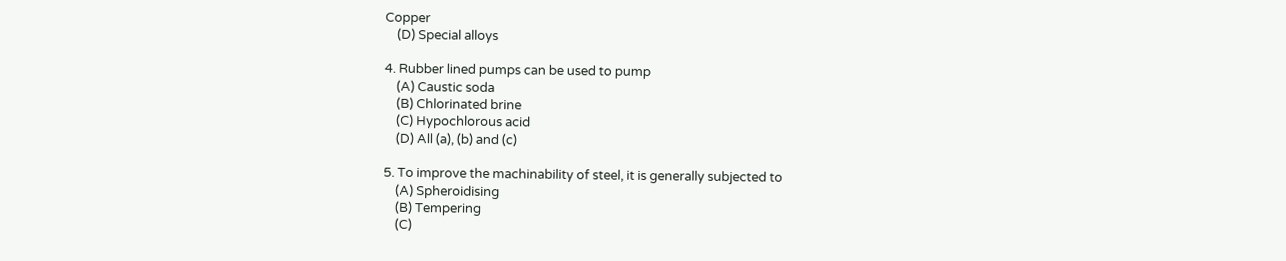Copper
    (D) Special alloys

4. Rubber lined pumps can be used to pump
    (A) Caustic soda
    (B) Chlorinated brine
    (C) Hypochlorous acid
    (D) All (a), (b) and (c)

5. To improve the machinability of steel, it is generally subjected to
    (A) Spheroidising
    (B) Tempering
    (C)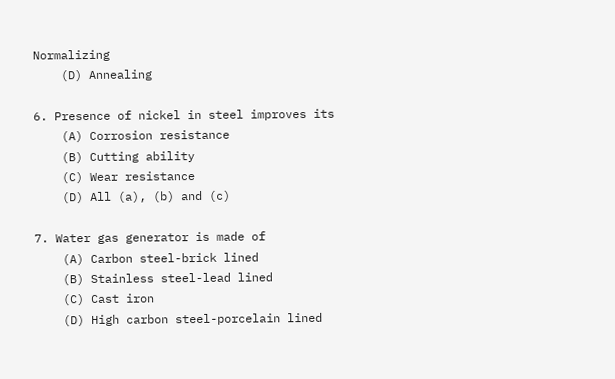Normalizing
    (D) Annealing

6. Presence of nickel in steel improves its
    (A) Corrosion resistance
    (B) Cutting ability
    (C) Wear resistance
    (D) All (a), (b) and (c)

7. Water gas generator is made of
    (A) Carbon steel-brick lined
    (B) Stainless steel-lead lined
    (C) Cast iron
    (D) High carbon steel-porcelain lined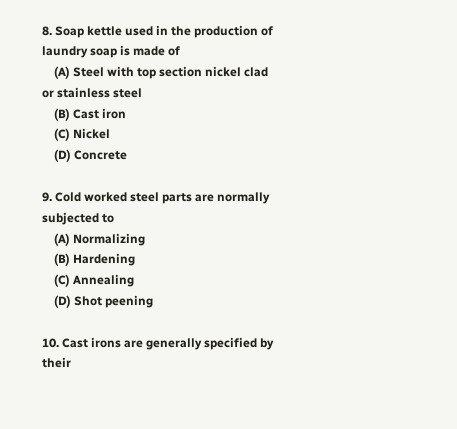8. Soap kettle used in the production of laundry soap is made of
    (A) Steel with top section nickel clad or stainless steel
    (B) Cast iron
    (C) Nickel
    (D) Concrete

9. Cold worked steel parts are normally subjected to
    (A) Normalizing
    (B) Hardening
    (C) Annealing
    (D) Shot peening

10. Cast irons are generally specified by their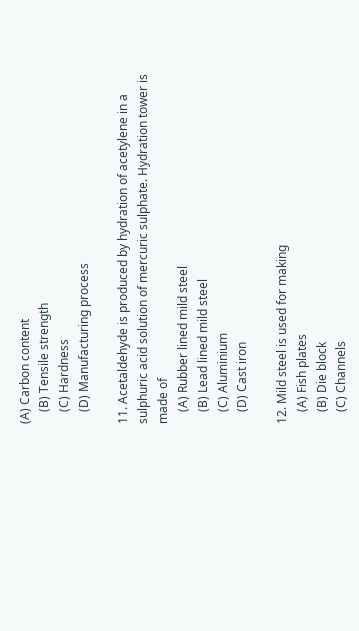(A) Carbon content
    (B) Tensile strength
    (C) Hardness
    (D) Manufacturing process

11. Acetaldehyde is produced by hydration of acetylene in a sulphuric acid solution of mercuric sulphate. Hydration tower is made of
    (A) Rubber lined mild steel
    (B) Lead lined mild steel
    (C) Aluminium
    (D) Cast iron

12. Mild steel is used for making
    (A) Fish plates
    (B) Die block
    (C) Channels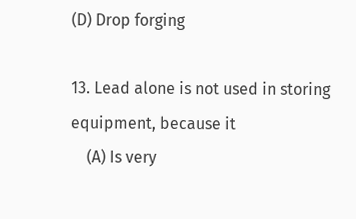(D) Drop forging

13. Lead alone is not used in storing equipment, because it
    (A) Is very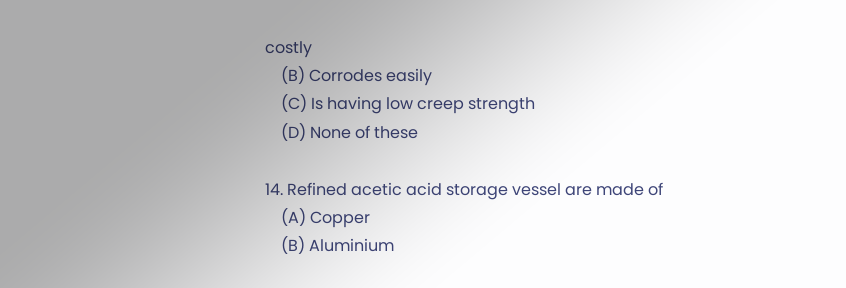costly
    (B) Corrodes easily
    (C) Is having low creep strength
    (D) None of these

14. Refined acetic acid storage vessel are made of
    (A) Copper
    (B) Aluminium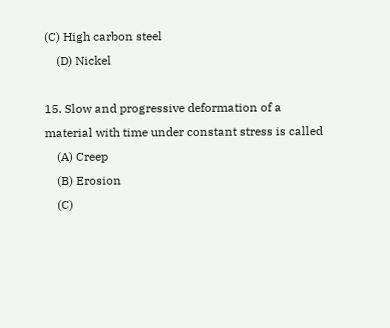(C) High carbon steel
    (D) Nickel

15. Slow and progressive deformation of a material with time under constant stress is called
    (A) Creep
    (B) Erosion
    (C)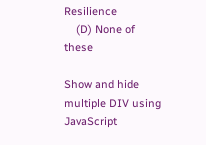Resilience
    (D) None of these

Show and hide multiple DIV using JavaScript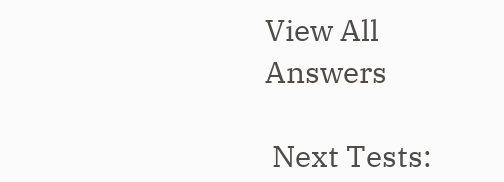View All Answers

 Next Tests: